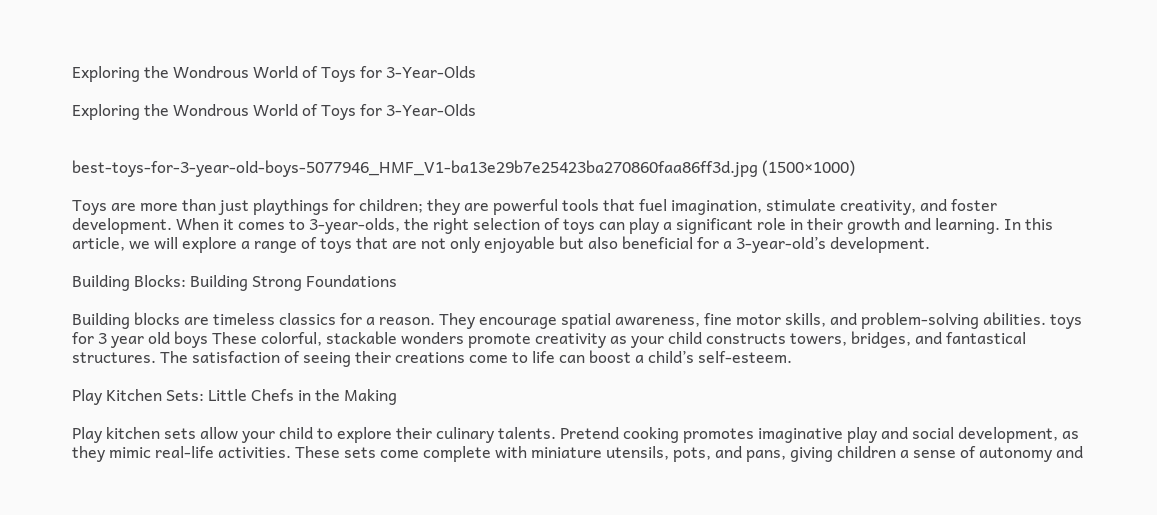Exploring the Wondrous World of Toys for 3-Year-Olds

Exploring the Wondrous World of Toys for 3-Year-Olds


best-toys-for-3-year-old-boys-5077946_HMF_V1-ba13e29b7e25423ba270860faa86ff3d.jpg (1500×1000)

Toys are more than just playthings for children; they are powerful tools that fuel imagination, stimulate creativity, and foster development. When it comes to 3-year-olds, the right selection of toys can play a significant role in their growth and learning. In this article, we will explore a range of toys that are not only enjoyable but also beneficial for a 3-year-old’s development.

Building Blocks: Building Strong Foundations

Building blocks are timeless classics for a reason. They encourage spatial awareness, fine motor skills, and problem-solving abilities. toys for 3 year old boys These colorful, stackable wonders promote creativity as your child constructs towers, bridges, and fantastical structures. The satisfaction of seeing their creations come to life can boost a child’s self-esteem.

Play Kitchen Sets: Little Chefs in the Making

Play kitchen sets allow your child to explore their culinary talents. Pretend cooking promotes imaginative play and social development, as they mimic real-life activities. These sets come complete with miniature utensils, pots, and pans, giving children a sense of autonomy and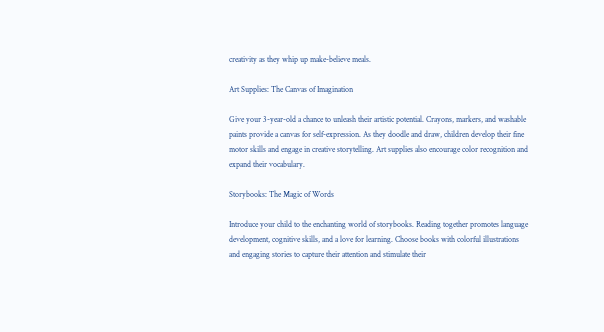creativity as they whip up make-believe meals.

Art Supplies: The Canvas of Imagination

Give your 3-year-old a chance to unleash their artistic potential. Crayons, markers, and washable paints provide a canvas for self-expression. As they doodle and draw, children develop their fine motor skills and engage in creative storytelling. Art supplies also encourage color recognition and expand their vocabulary.

Storybooks: The Magic of Words

Introduce your child to the enchanting world of storybooks. Reading together promotes language development, cognitive skills, and a love for learning. Choose books with colorful illustrations and engaging stories to capture their attention and stimulate their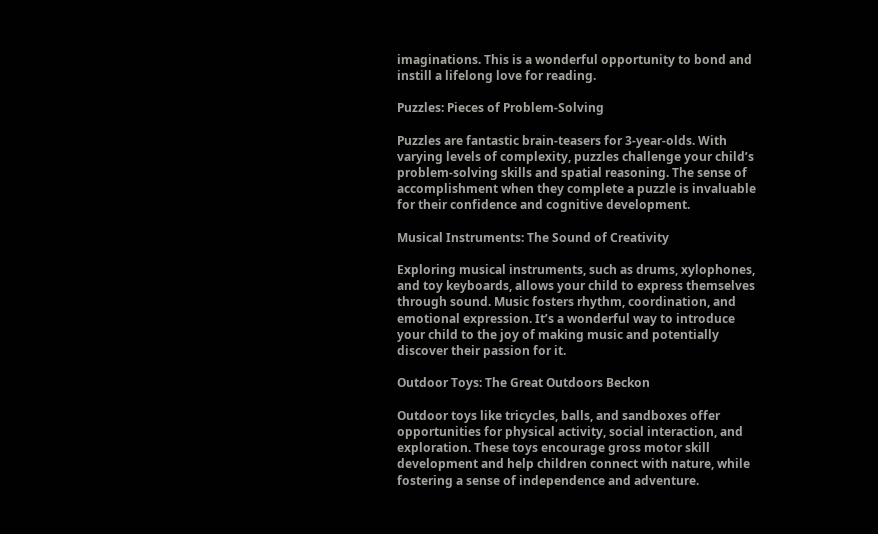imaginations. This is a wonderful opportunity to bond and instill a lifelong love for reading.

Puzzles: Pieces of Problem-Solving

Puzzles are fantastic brain-teasers for 3-year-olds. With varying levels of complexity, puzzles challenge your child’s problem-solving skills and spatial reasoning. The sense of accomplishment when they complete a puzzle is invaluable for their confidence and cognitive development.

Musical Instruments: The Sound of Creativity

Exploring musical instruments, such as drums, xylophones, and toy keyboards, allows your child to express themselves through sound. Music fosters rhythm, coordination, and emotional expression. It’s a wonderful way to introduce your child to the joy of making music and potentially discover their passion for it.

Outdoor Toys: The Great Outdoors Beckon

Outdoor toys like tricycles, balls, and sandboxes offer opportunities for physical activity, social interaction, and exploration. These toys encourage gross motor skill development and help children connect with nature, while fostering a sense of independence and adventure.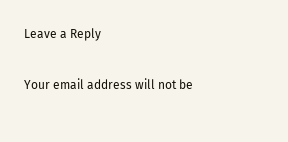Leave a Reply

Your email address will not be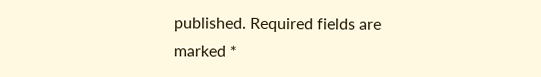published. Required fields are marked *